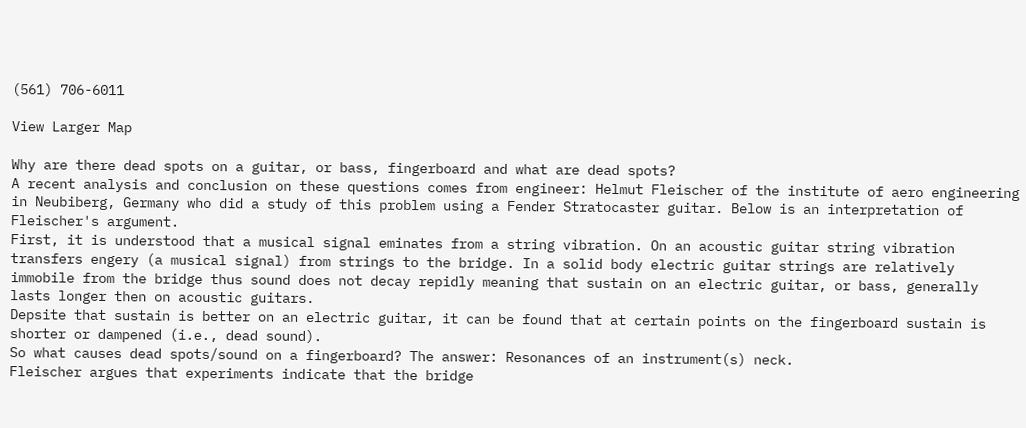(561) 706-6011

View Larger Map

Why are there dead spots on a guitar, or bass, fingerboard and what are dead spots?
A recent analysis and conclusion on these questions comes from engineer: Helmut Fleischer of the institute of aero engineering in Neubiberg, Germany who did a study of this problem using a Fender Stratocaster guitar. Below is an interpretation of Fleischer's argument.
First, it is understood that a musical signal eminates from a string vibration. On an acoustic guitar string vibration transfers engery (a musical signal) from strings to the bridge. In a solid body electric guitar strings are relatively immobile from the bridge thus sound does not decay repidly meaning that sustain on an electric guitar, or bass, generally lasts longer then on acoustic guitars.
Depsite that sustain is better on an electric guitar, it can be found that at certain points on the fingerboard sustain is shorter or dampened (i.e., dead sound).
So what causes dead spots/sound on a fingerboard? The answer: Resonances of an instrument(s) neck.
Fleischer argues that experiments indicate that the bridge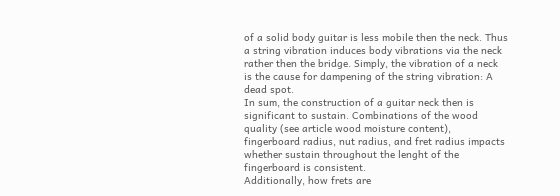of a solid body guitar is less mobile then the neck. Thus a string vibration induces body vibrations via the neck rather then the bridge. Simply, the vibration of a neck is the cause for dampening of the string vibration: A dead spot.
In sum, the construction of a guitar neck then is significant to sustain. Combinations of the wood quality (see article wood moisture content), fingerboard radius, nut radius, and fret radius impacts whether sustain throughout the lenght of the fingerboard is consistent.
Additionally, how frets are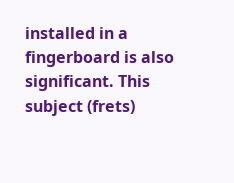installed in a fingerboard is also significant. This subject (frets)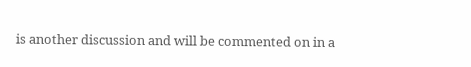is another discussion and will be commented on in a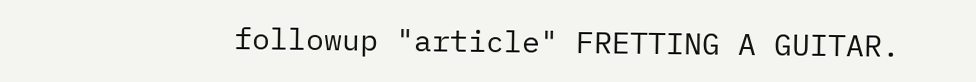followup "article" FRETTING A GUITAR.